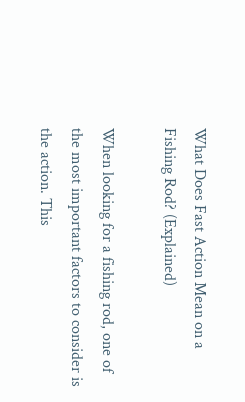What Does Fast Action Mean on a Fishing Rod? (Explained)

When looking for a fishing rod, one of the most important factors to consider is the action. This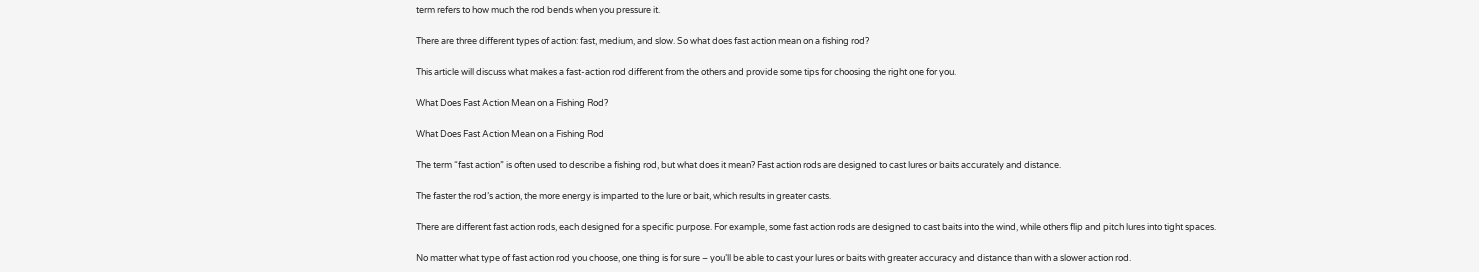term refers to how much the rod bends when you pressure it.

There are three different types of action: fast, medium, and slow. So what does fast action mean on a fishing rod?

This article will discuss what makes a fast-action rod different from the others and provide some tips for choosing the right one for you.

What Does Fast Action Mean on a Fishing Rod?

What Does Fast Action Mean on a Fishing Rod

The term “fast action” is often used to describe a fishing rod, but what does it mean? Fast action rods are designed to cast lures or baits accurately and distance.

The faster the rod’s action, the more energy is imparted to the lure or bait, which results in greater casts.

There are different fast action rods, each designed for a specific purpose. For example, some fast action rods are designed to cast baits into the wind, while others flip and pitch lures into tight spaces.

No matter what type of fast action rod you choose, one thing is for sure – you’ll be able to cast your lures or baits with greater accuracy and distance than with a slower action rod.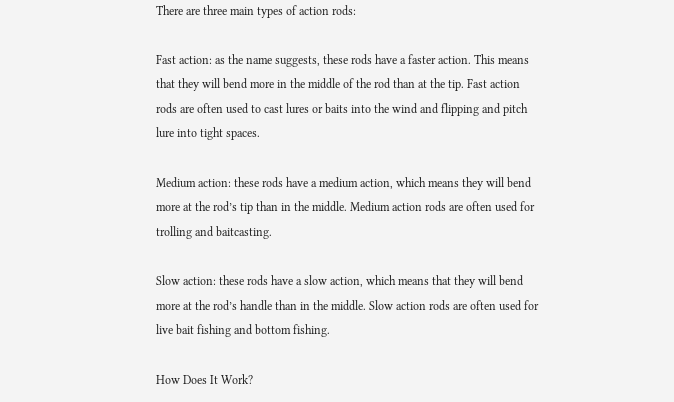There are three main types of action rods:

Fast action: as the name suggests, these rods have a faster action. This means that they will bend more in the middle of the rod than at the tip. Fast action rods are often used to cast lures or baits into the wind and flipping and pitch lure into tight spaces.

Medium action: these rods have a medium action, which means they will bend more at the rod’s tip than in the middle. Medium action rods are often used for trolling and baitcasting.

Slow action: these rods have a slow action, which means that they will bend more at the rod’s handle than in the middle. Slow action rods are often used for live bait fishing and bottom fishing.

How Does It Work?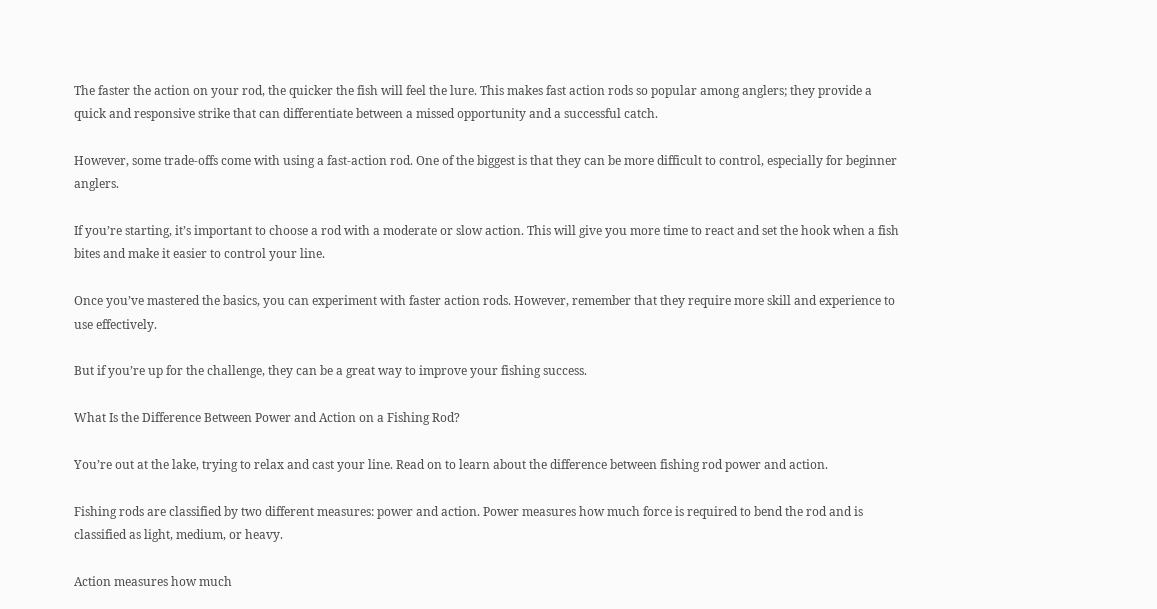The faster the action on your rod, the quicker the fish will feel the lure. This makes fast action rods so popular among anglers; they provide a quick and responsive strike that can differentiate between a missed opportunity and a successful catch.

However, some trade-offs come with using a fast-action rod. One of the biggest is that they can be more difficult to control, especially for beginner anglers.

If you’re starting, it’s important to choose a rod with a moderate or slow action. This will give you more time to react and set the hook when a fish bites and make it easier to control your line.

Once you’ve mastered the basics, you can experiment with faster action rods. However, remember that they require more skill and experience to use effectively.

But if you’re up for the challenge, they can be a great way to improve your fishing success.

What Is the Difference Between Power and Action on a Fishing Rod?

You’re out at the lake, trying to relax and cast your line. Read on to learn about the difference between fishing rod power and action.

Fishing rods are classified by two different measures: power and action. Power measures how much force is required to bend the rod and is classified as light, medium, or heavy.

Action measures how much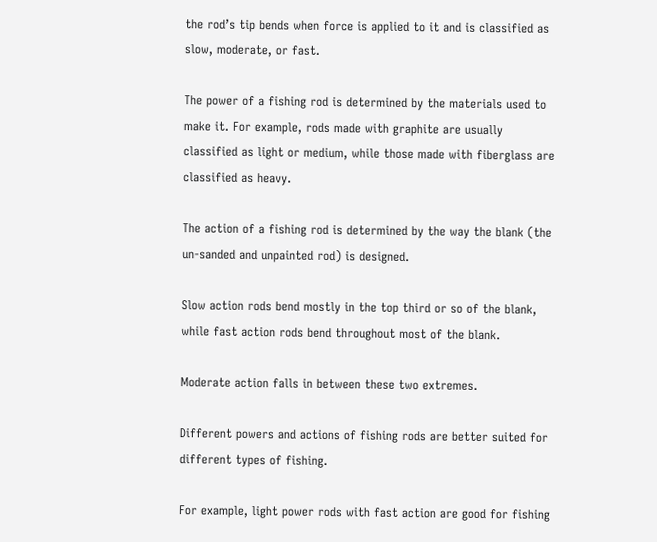the rod’s tip bends when force is applied to it and is classified as slow, moderate, or fast.

The power of a fishing rod is determined by the materials used to make it. For example, rods made with graphite are usually classified as light or medium, while those made with fiberglass are classified as heavy.

The action of a fishing rod is determined by the way the blank (the un-sanded and unpainted rod) is designed.

Slow action rods bend mostly in the top third or so of the blank, while fast action rods bend throughout most of the blank.

Moderate action falls in between these two extremes.

Different powers and actions of fishing rods are better suited for different types of fishing.

For example, light power rods with fast action are good for fishing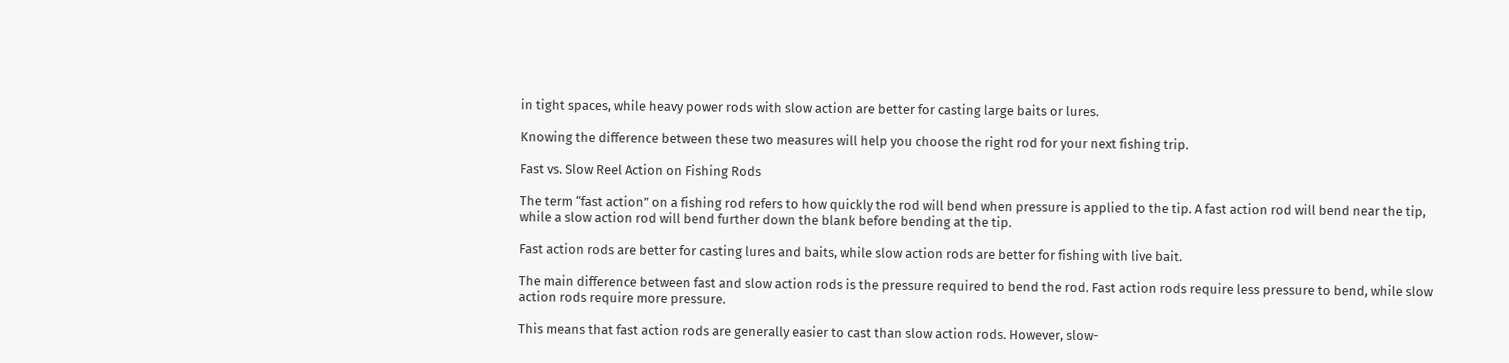in tight spaces, while heavy power rods with slow action are better for casting large baits or lures.

Knowing the difference between these two measures will help you choose the right rod for your next fishing trip.

Fast vs. Slow Reel Action on Fishing Rods

The term “fast action” on a fishing rod refers to how quickly the rod will bend when pressure is applied to the tip. A fast action rod will bend near the tip, while a slow action rod will bend further down the blank before bending at the tip.

Fast action rods are better for casting lures and baits, while slow action rods are better for fishing with live bait.

The main difference between fast and slow action rods is the pressure required to bend the rod. Fast action rods require less pressure to bend, while slow action rods require more pressure.

This means that fast action rods are generally easier to cast than slow action rods. However, slow-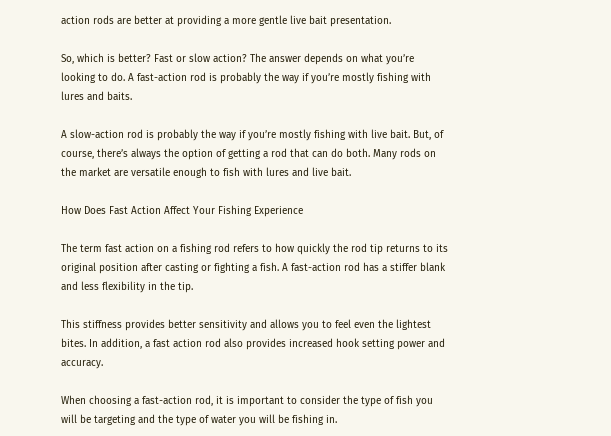action rods are better at providing a more gentle live bait presentation.

So, which is better? Fast or slow action? The answer depends on what you’re looking to do. A fast-action rod is probably the way if you’re mostly fishing with lures and baits.

A slow-action rod is probably the way if you’re mostly fishing with live bait. But, of course, there’s always the option of getting a rod that can do both. Many rods on the market are versatile enough to fish with lures and live bait.

How Does Fast Action Affect Your Fishing Experience

The term fast action on a fishing rod refers to how quickly the rod tip returns to its original position after casting or fighting a fish. A fast-action rod has a stiffer blank and less flexibility in the tip.

This stiffness provides better sensitivity and allows you to feel even the lightest bites. In addition, a fast action rod also provides increased hook setting power and accuracy.

When choosing a fast-action rod, it is important to consider the type of fish you will be targeting and the type of water you will be fishing in.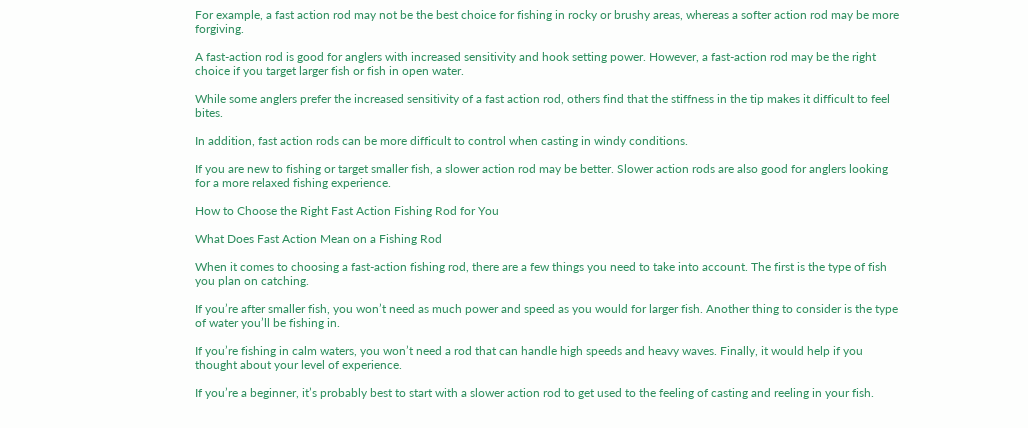For example, a fast action rod may not be the best choice for fishing in rocky or brushy areas, whereas a softer action rod may be more forgiving.

A fast-action rod is good for anglers with increased sensitivity and hook setting power. However, a fast-action rod may be the right choice if you target larger fish or fish in open water.

While some anglers prefer the increased sensitivity of a fast action rod, others find that the stiffness in the tip makes it difficult to feel bites.

In addition, fast action rods can be more difficult to control when casting in windy conditions.

If you are new to fishing or target smaller fish, a slower action rod may be better. Slower action rods are also good for anglers looking for a more relaxed fishing experience.

How to Choose the Right Fast Action Fishing Rod for You

What Does Fast Action Mean on a Fishing Rod

When it comes to choosing a fast-action fishing rod, there are a few things you need to take into account. The first is the type of fish you plan on catching.

If you’re after smaller fish, you won’t need as much power and speed as you would for larger fish. Another thing to consider is the type of water you’ll be fishing in.

If you’re fishing in calm waters, you won’t need a rod that can handle high speeds and heavy waves. Finally, it would help if you thought about your level of experience.

If you’re a beginner, it’s probably best to start with a slower action rod to get used to the feeling of casting and reeling in your fish.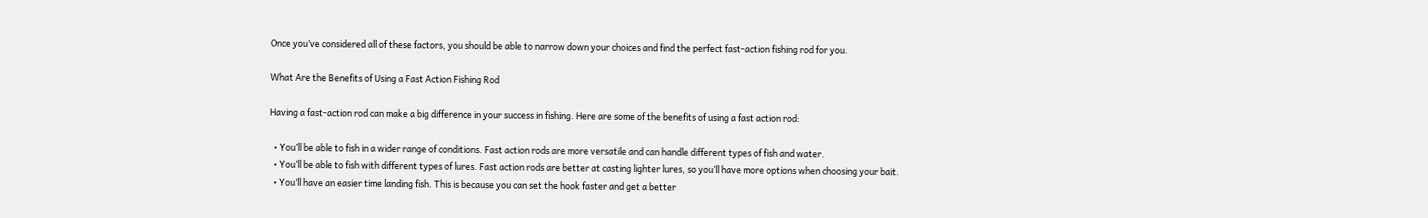Once you’ve considered all of these factors, you should be able to narrow down your choices and find the perfect fast-action fishing rod for you.

What Are the Benefits of Using a Fast Action Fishing Rod

Having a fast-action rod can make a big difference in your success in fishing. Here are some of the benefits of using a fast action rod:

  • You’ll be able to fish in a wider range of conditions. Fast action rods are more versatile and can handle different types of fish and water.
  • You’ll be able to fish with different types of lures. Fast action rods are better at casting lighter lures, so you’ll have more options when choosing your bait.
  • You’ll have an easier time landing fish. This is because you can set the hook faster and get a better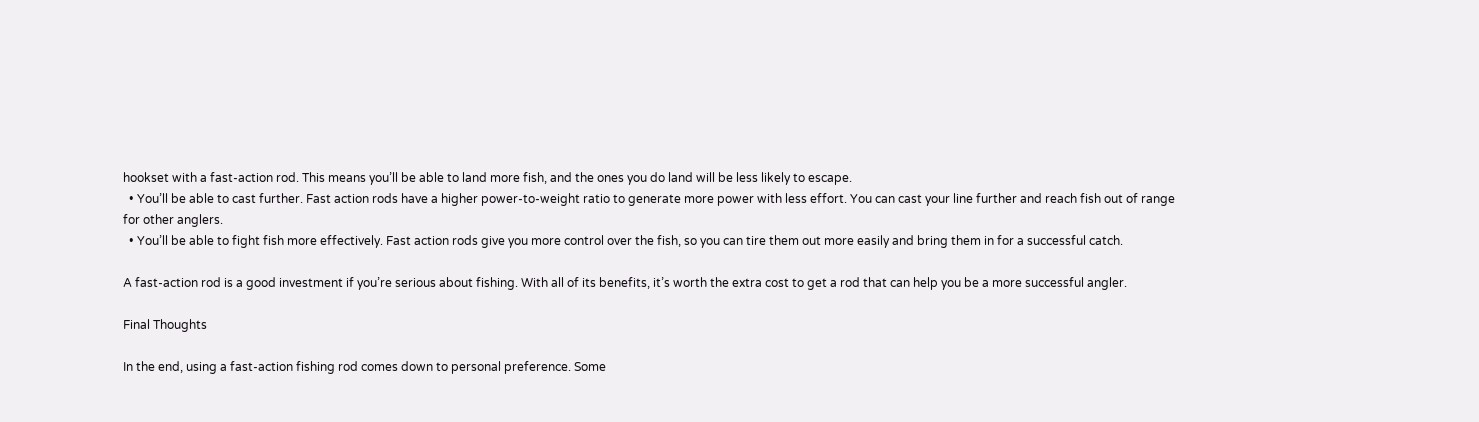hookset with a fast-action rod. This means you’ll be able to land more fish, and the ones you do land will be less likely to escape.
  • You’ll be able to cast further. Fast action rods have a higher power-to-weight ratio to generate more power with less effort. You can cast your line further and reach fish out of range for other anglers.
  • You’ll be able to fight fish more effectively. Fast action rods give you more control over the fish, so you can tire them out more easily and bring them in for a successful catch.

A fast-action rod is a good investment if you’re serious about fishing. With all of its benefits, it’s worth the extra cost to get a rod that can help you be a more successful angler.

Final Thoughts

In the end, using a fast-action fishing rod comes down to personal preference. Some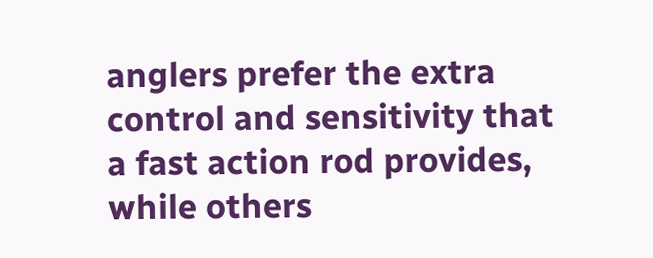anglers prefer the extra control and sensitivity that a fast action rod provides, while others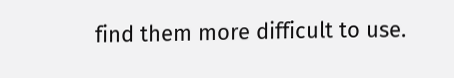find them more difficult to use.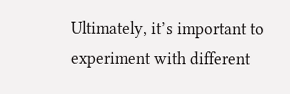Ultimately, it’s important to experiment with different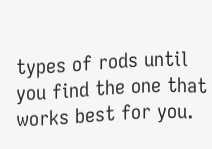types of rods until you find the one that works best for you.